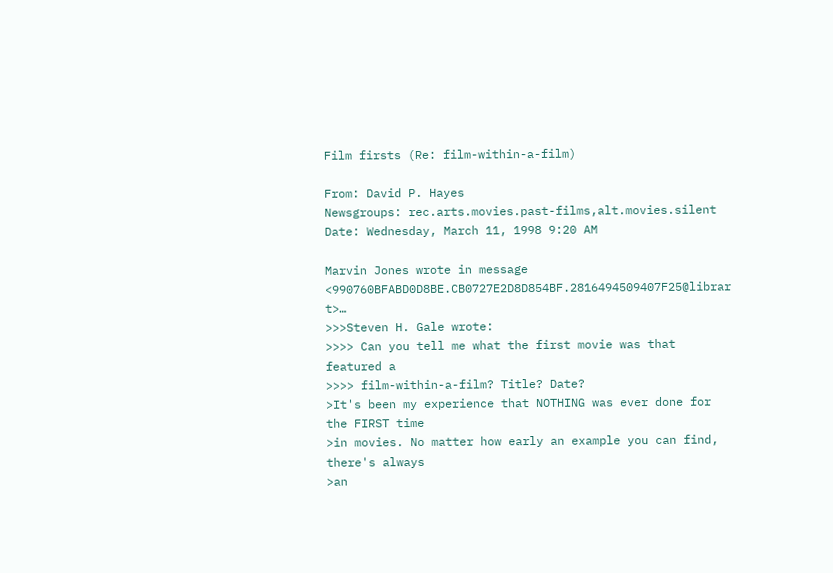Film firsts (Re: film-within-a-film)

From: David P. Hayes
Newsgroups: rec.arts.movies.past-films,alt.movies.silent
Date: Wednesday, March 11, 1998 9:20 AM

Marvin Jones wrote in message
<990760BFABD0D8BE.CB0727E2D8D854BF.2816494509407F25@librar t>…
>>>Steven H. Gale wrote:
>>>> Can you tell me what the first movie was that featured a
>>>> film-within-a-film? Title? Date?
>It's been my experience that NOTHING was ever done for the FIRST time
>in movies. No matter how early an example you can find, there's always
>an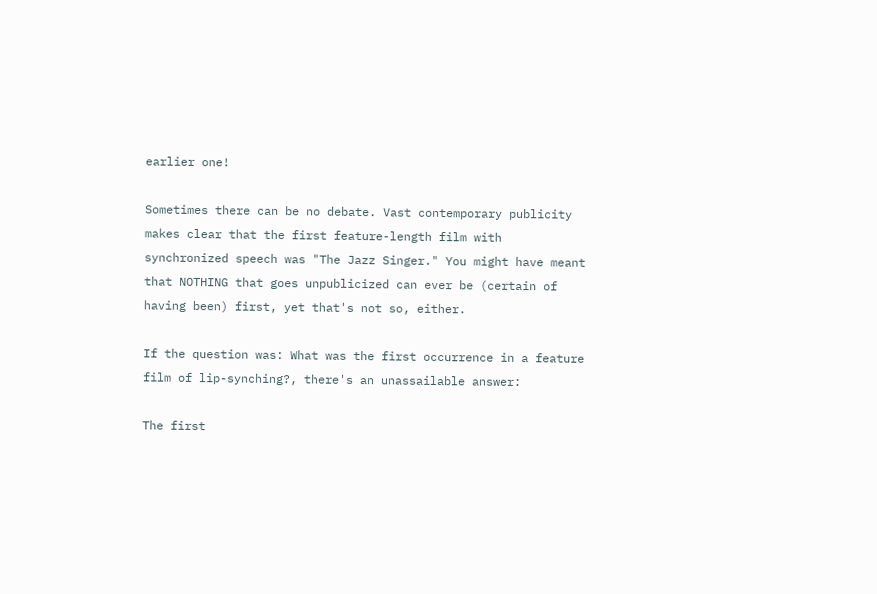earlier one!

Sometimes there can be no debate. Vast contemporary publicity makes clear that the first feature-length film with synchronized speech was "The Jazz Singer." You might have meant that NOTHING that goes unpublicized can ever be (certain of having been) first, yet that's not so, either.

If the question was: What was the first occurrence in a feature film of lip-synching?, there's an unassailable answer:

The first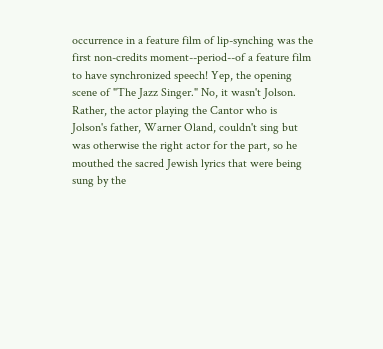occurrence in a feature film of lip-synching was the first non-credits moment--period--of a feature film to have synchronized speech! Yep, the opening scene of "The Jazz Singer." No, it wasn't Jolson. Rather, the actor playing the Cantor who is Jolson's father, Warner Oland, couldn't sing but was otherwise the right actor for the part, so he mouthed the sacred Jewish lyrics that were being sung by the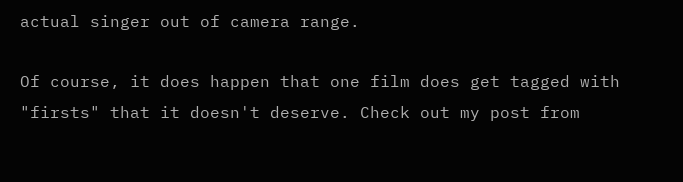actual singer out of camera range.

Of course, it does happen that one film does get tagged with "firsts" that it doesn't deserve. Check out my post from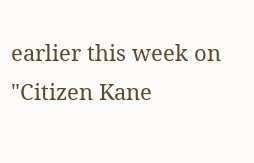earlier this week on "Citizen Kane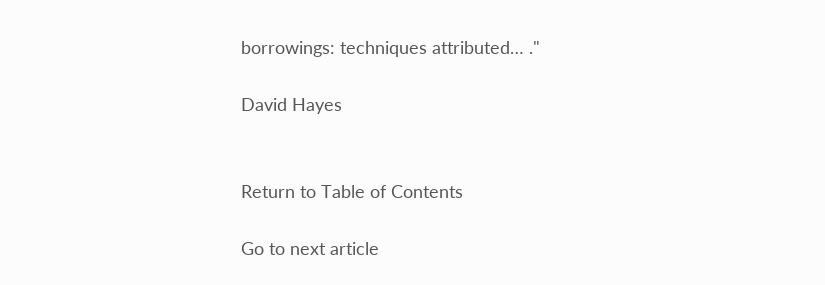borrowings: techniques attributed… ."

David Hayes


Return to Table of Contents

Go to next article